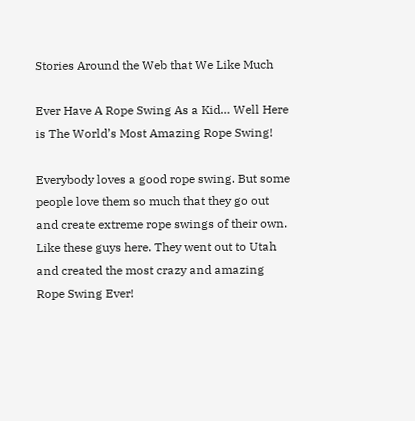Stories Around the Web that We Like Much

Ever Have A Rope Swing As a Kid… Well Here is The World’s Most Amazing Rope Swing!

Everybody loves a good rope swing. But some people love them so much that they go out and create extreme rope swings of their own. Like these guys here. They went out to Utah and created the most crazy and amazing Rope Swing Ever!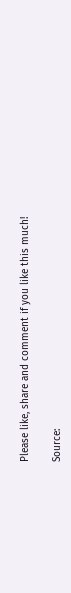Please like, share and comment if you like this much!

Source: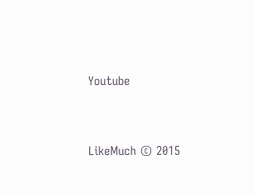Youtube


LikeMuch © 2015